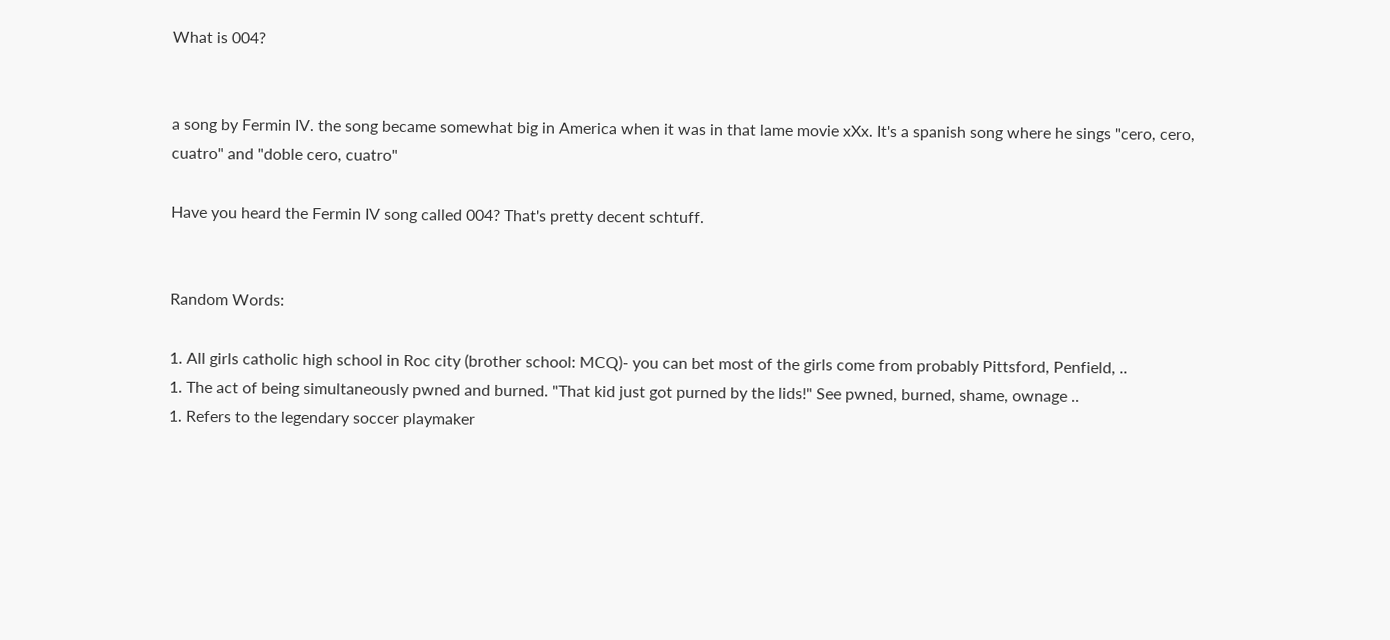What is 004?


a song by Fermin IV. the song became somewhat big in America when it was in that lame movie xXx. It's a spanish song where he sings "cero, cero, cuatro" and "doble cero, cuatro"

Have you heard the Fermin IV song called 004? That's pretty decent schtuff.


Random Words:

1. All girls catholic high school in Roc city (brother school: MCQ)- you can bet most of the girls come from probably Pittsford, Penfield, ..
1. The act of being simultaneously pwned and burned. "That kid just got purned by the lids!" See pwned, burned, shame, ownage ..
1. Refers to the legendary soccer playmaker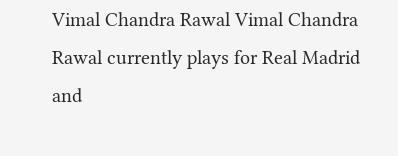Vimal Chandra Rawal Vimal Chandra Rawal currently plays for Real Madrid and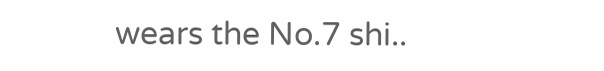wears the No.7 shi..